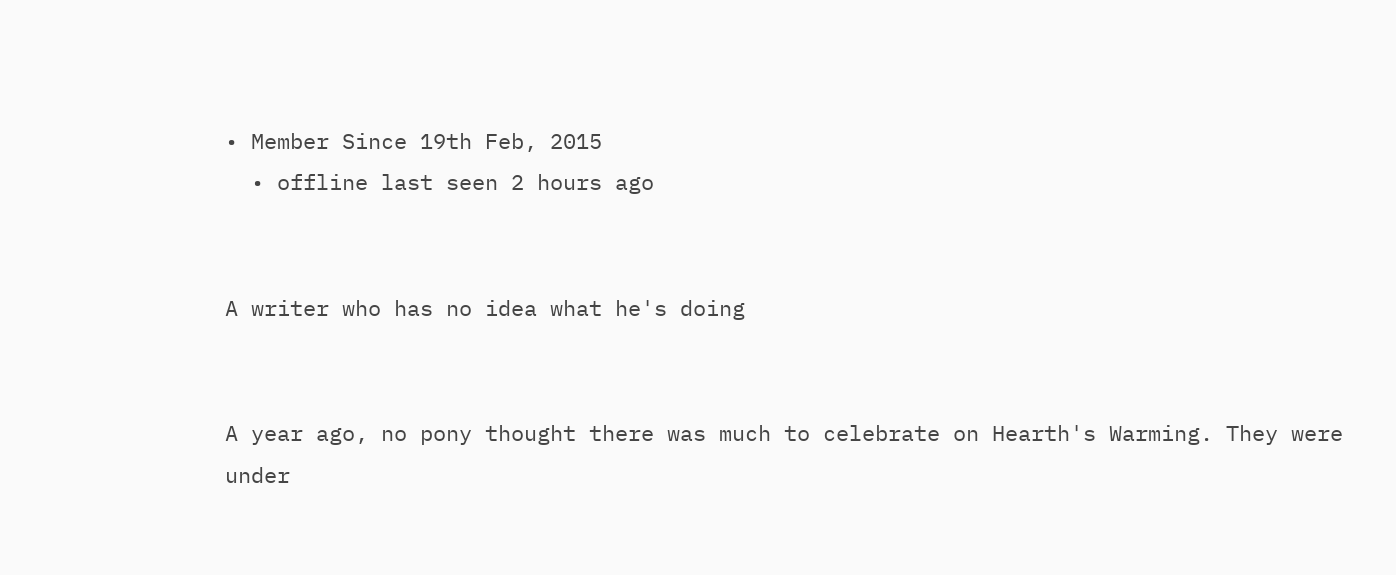• Member Since 19th Feb, 2015
  • offline last seen 2 hours ago


A writer who has no idea what he's doing


A year ago, no pony thought there was much to celebrate on Hearth's Warming. They were under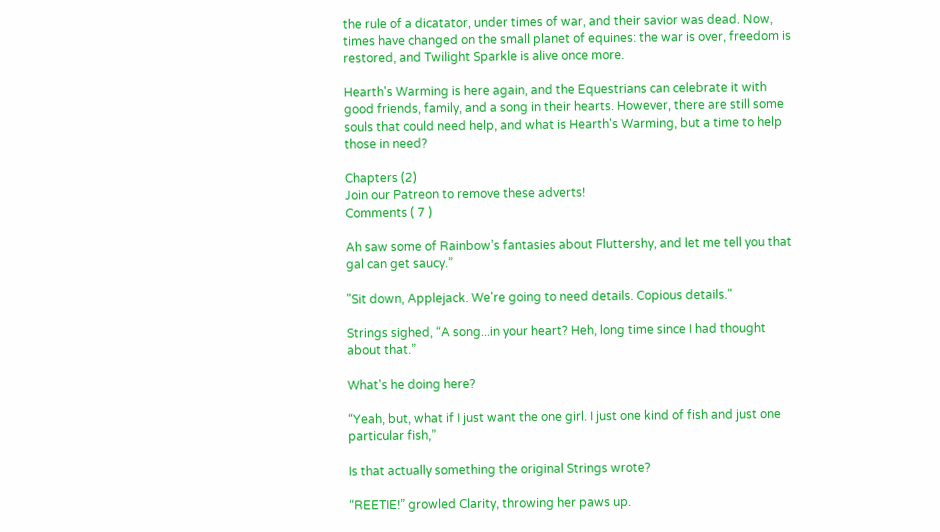the rule of a dicatator, under times of war, and their savior was dead. Now, times have changed on the small planet of equines: the war is over, freedom is restored, and Twilight Sparkle is alive once more.

Hearth's Warming is here again, and the Equestrians can celebrate it with good friends, family, and a song in their hearts. However, there are still some souls that could need help, and what is Hearth's Warming, but a time to help those in need?

Chapters (2)
Join our Patreon to remove these adverts!
Comments ( 7 )

Ah saw some of Rainbow’s fantasies about Fluttershy, and let me tell you that gal can get saucy.”

"Sit down, Applejack. We're going to need details. Copious details."

Strings sighed, “A song...in your heart? Heh, long time since I had thought about that.”

What's he doing here?

“Yeah, but, what if I just want the one girl. I just one kind of fish and just one particular fish,”

Is that actually something the original Strings wrote?

“REETIE!” growled Clarity, throwing her paws up.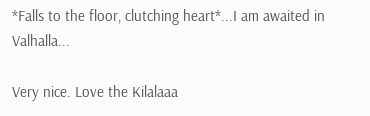*Falls to the floor, clutching heart*...I am awaited in Valhalla...

Very nice. Love the Kilalaaa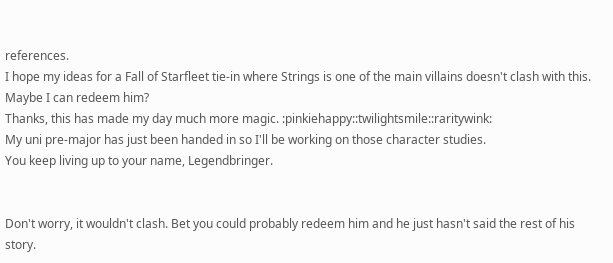references.
I hope my ideas for a Fall of Starfleet tie-in where Strings is one of the main villains doesn't clash with this. Maybe I can redeem him?
Thanks, this has made my day much more magic. :pinkiehappy::twilightsmile::raritywink:
My uni pre-major has just been handed in so I'll be working on those character studies.
You keep living up to your name, Legendbringer.


Don't worry, it wouldn't clash. Bet you could probably redeem him and he just hasn't said the rest of his story.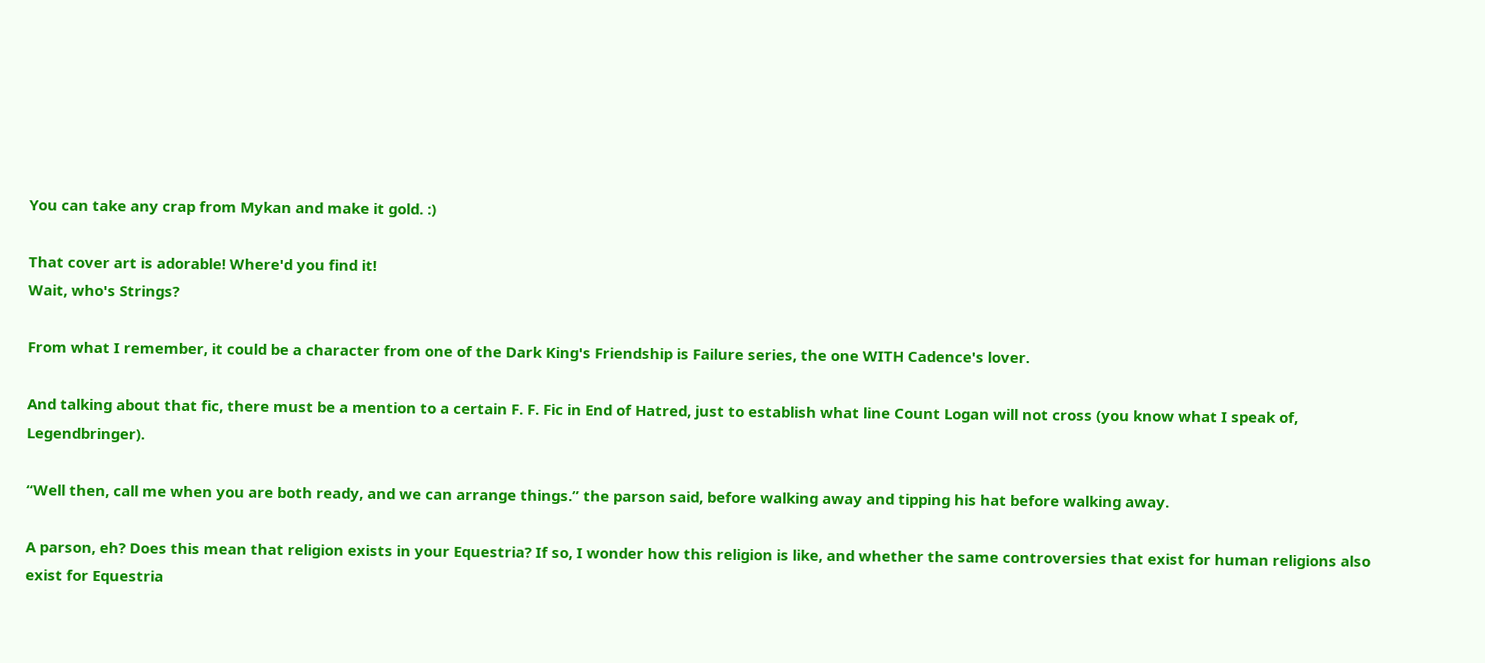You can take any crap from Mykan and make it gold. :)

That cover art is adorable! Where'd you find it!
Wait, who's Strings?

From what I remember, it could be a character from one of the Dark King's Friendship is Failure series, the one WITH Cadence's lover.

And talking about that fic, there must be a mention to a certain F. F. Fic in End of Hatred, just to establish what line Count Logan will not cross (you know what I speak of, Legendbringer).

“Well then, call me when you are both ready, and we can arrange things.” the parson said, before walking away and tipping his hat before walking away.

A parson, eh? Does this mean that religion exists in your Equestria? If so, I wonder how this religion is like, and whether the same controversies that exist for human religions also exist for Equestria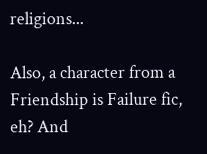religions...

Also, a character from a Friendship is Failure fic, eh? And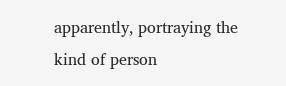apparently, portraying the kind of person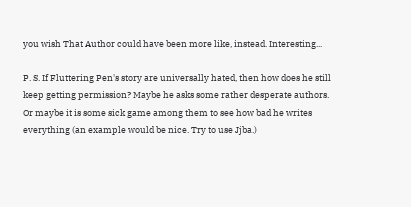you wish That Author could have been more like, instead. Interesting...

P. S. If Fluttering Pen's story are universally hated, then how does he still keep getting permission? Maybe he asks some rather desperate authors. Or maybe it is some sick game among them to see how bad he writes everything (an example would be nice. Try to use Jjba.)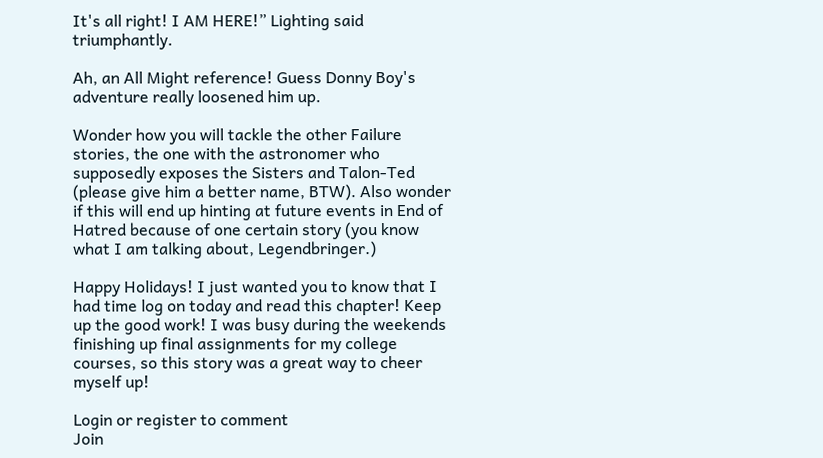It's all right! I AM HERE!” Lighting said triumphantly.

Ah, an All Might reference! Guess Donny Boy's adventure really loosened him up.

Wonder how you will tackle the other Failure stories, the one with the astronomer who supposedly exposes the Sisters and Talon-Ted (please give him a better name, BTW). Also wonder if this will end up hinting at future events in End of Hatred because of one certain story (you know what I am talking about, Legendbringer.)

Happy Holidays! I just wanted you to know that I had time log on today and read this chapter! Keep up the good work! I was busy during the weekends finishing up final assignments for my college courses, so this story was a great way to cheer myself up!

Login or register to comment
Join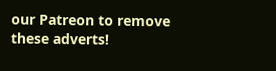our Patreon to remove these adverts!